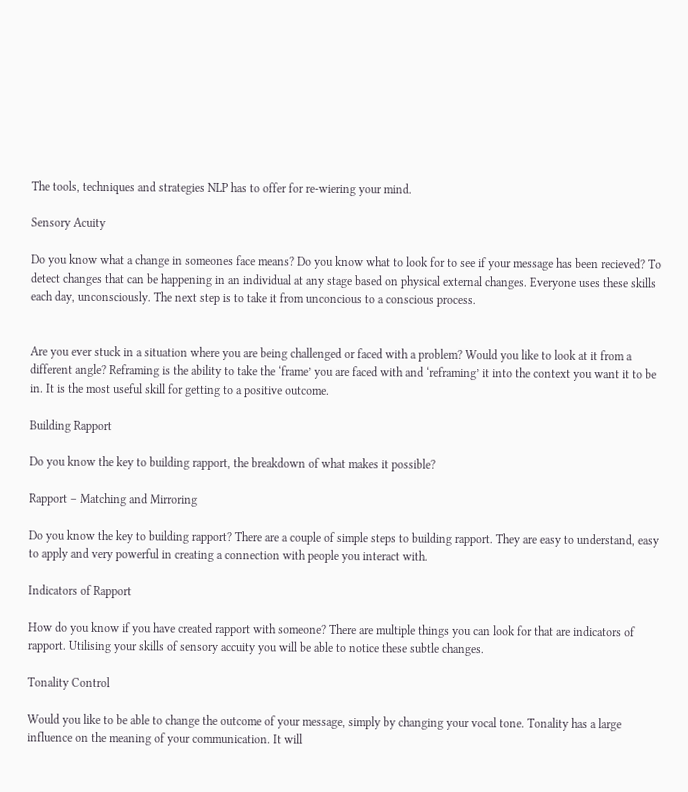The tools, techniques and strategies NLP has to offer for re-wiering your mind.

Sensory Acuity

Do you know what a change in someones face means? Do you know what to look for to see if your message has been recieved? To detect changes that can be happening in an individual at any stage based on physical external changes. Everyone uses these skills each day, unconsciously. The next step is to take it from unconcious to a conscious process.


Are you ever stuck in a situation where you are being challenged or faced with a problem? Would you like to look at it from a different angle? Reframing is the ability to take the ‘frame’ you are faced with and ‘reframing’ it into the context you want it to be in. It is the most useful skill for getting to a positive outcome.

Building Rapport

Do you know the key to building rapport, the breakdown of what makes it possible?

Rapport – Matching and Mirroring

Do you know the key to building rapport? There are a couple of simple steps to building rapport. They are easy to understand, easy to apply and very powerful in creating a connection with people you interact with.

Indicators of Rapport

How do you know if you have created rapport with someone? There are multiple things you can look for that are indicators of rapport. Utilising your skills of sensory accuity you will be able to notice these subtle changes.

Tonality Control

Would you like to be able to change the outcome of your message, simply by changing your vocal tone. Tonality has a large influence on the meaning of your communication. It will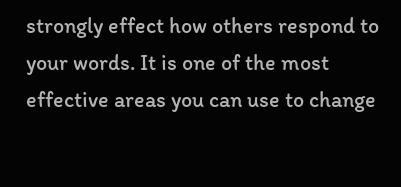strongly effect how others respond to your words. It is one of the most effective areas you can use to change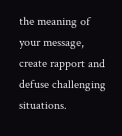the meaning of your message, create rapport and defuse challenging situations.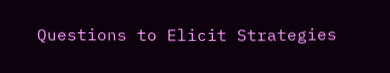Questions to Elicit Strategies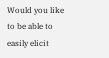Would you like to be able to easily elicit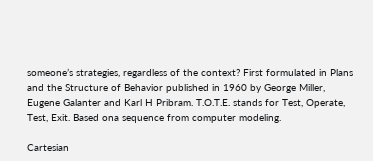someone’s strategies, regardless of the context? First formulated in Plans and the Structure of Behavior published in 1960 by George Miller, Eugene Galanter and Karl H Pribram. T.O.T.E. stands for Test, Operate, Test, Exit. Based ona sequence from computer modeling.

Cartesian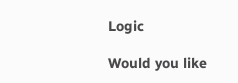Logic

Would you like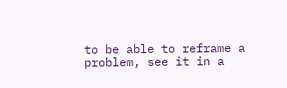to be able to reframe a problem, see it in a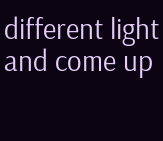different light and come up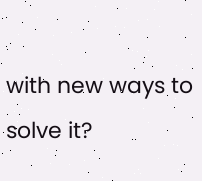with new ways to solve it?